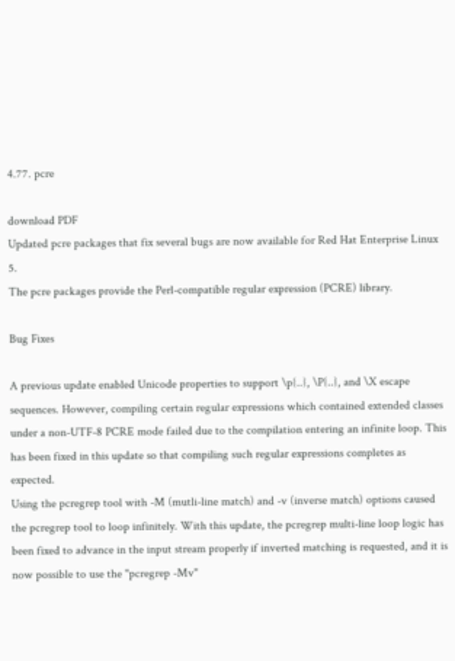4.77. pcre

download PDF
Updated pcre packages that fix several bugs are now available for Red Hat Enterprise Linux 5.
The pcre packages provide the Perl-compatible regular expression (PCRE) library.

Bug Fixes

A previous update enabled Unicode properties to support \p{..}, \P{..}, and \X escape sequences. However, compiling certain regular expressions which contained extended classes under a non-UTF-8 PCRE mode failed due to the compilation entering an infinite loop. This has been fixed in this update so that compiling such regular expressions completes as expected.
Using the pcregrep tool with -M (mutli-line match) and -v (inverse match) options caused the pcregrep tool to loop infinitely. With this update, the pcregrep multi-line loop logic has been fixed to advance in the input stream properly if inverted matching is requested, and it is now possible to use the "pcregrep -Mv"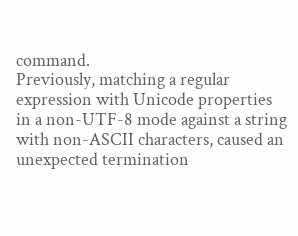command.
Previously, matching a regular expression with Unicode properties in a non-UTF-8 mode against a string with non-ASCII characters, caused an unexpected termination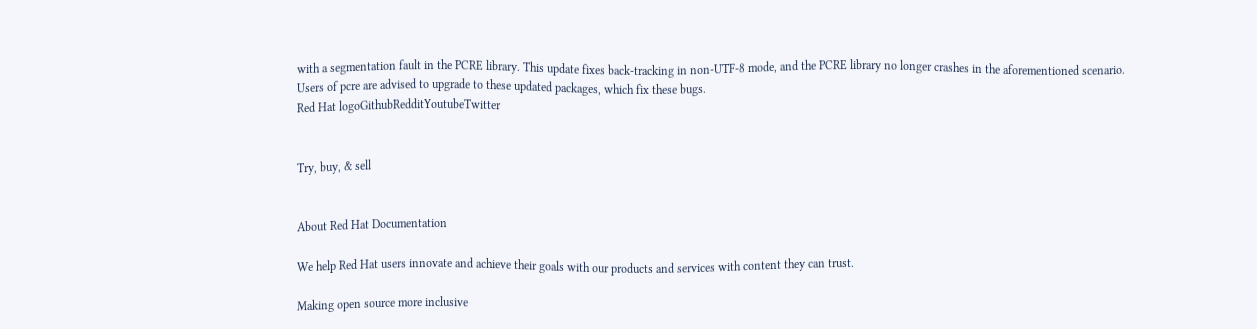with a segmentation fault in the PCRE library. This update fixes back-tracking in non-UTF-8 mode, and the PCRE library no longer crashes in the aforementioned scenario.
Users of pcre are advised to upgrade to these updated packages, which fix these bugs.
Red Hat logoGithubRedditYoutubeTwitter


Try, buy, & sell


About Red Hat Documentation

We help Red Hat users innovate and achieve their goals with our products and services with content they can trust.

Making open source more inclusive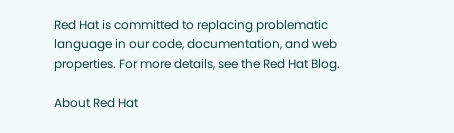Red Hat is committed to replacing problematic language in our code, documentation, and web properties. For more details, see the Red Hat Blog.

About Red Hat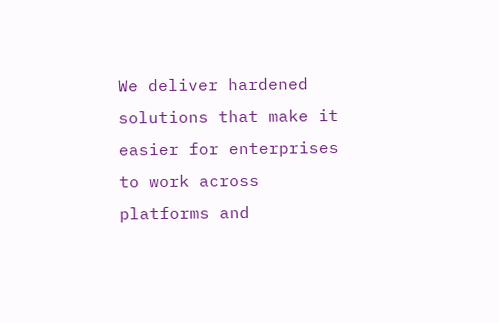We deliver hardened solutions that make it easier for enterprises to work across platforms and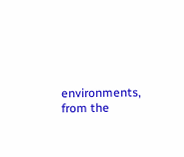environments, from the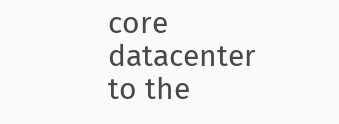core datacenter to the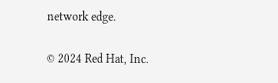network edge.

© 2024 Red Hat, Inc.